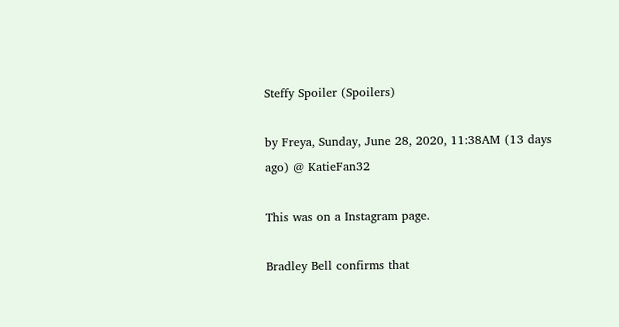Steffy Spoiler (Spoilers)

by Freya, Sunday, June 28, 2020, 11:38AM (13 days ago) @ KatieFan32

This was on a Instagram page.

Bradley Bell confirms that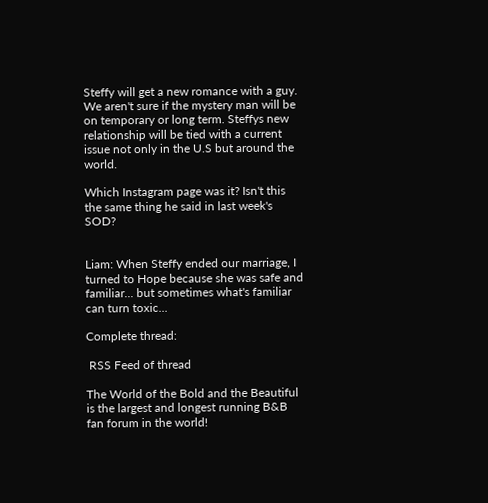Steffy will get a new romance with a guy. We aren't sure if the mystery man will be on temporary or long term. Steffys new relationship will be tied with a current issue not only in the U.S but around the world.

Which Instagram page was it? Isn't this the same thing he said in last week's SOD?


Liam: When Steffy ended our marriage, I turned to Hope because she was safe and familiar... but sometimes what's familiar can turn toxic...

Complete thread:

 RSS Feed of thread

The World of the Bold and the Beautiful is the largest and longest running B&B fan forum in the world!